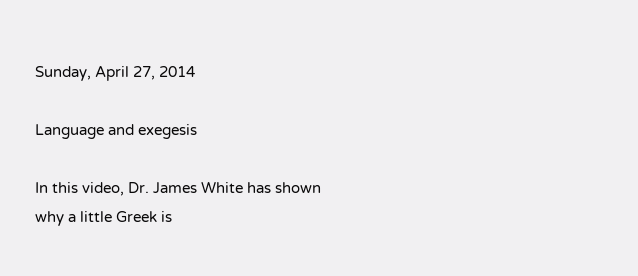Sunday, April 27, 2014

Language and exegesis

In this video, Dr. James White has shown why a little Greek is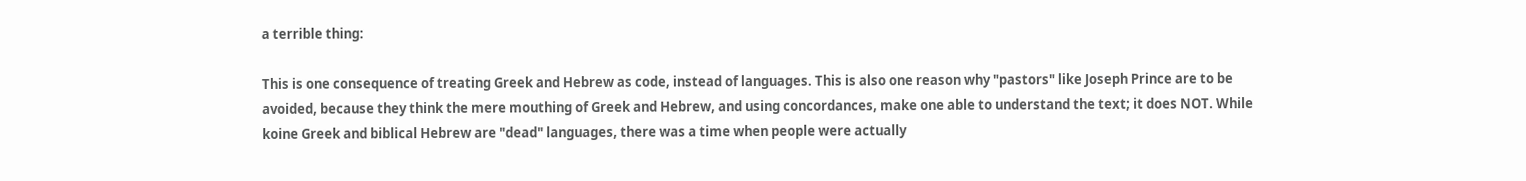a terrible thing:

This is one consequence of treating Greek and Hebrew as code, instead of languages. This is also one reason why "pastors" like Joseph Prince are to be avoided, because they think the mere mouthing of Greek and Hebrew, and using concordances, make one able to understand the text; it does NOT. While koine Greek and biblical Hebrew are "dead" languages, there was a time when people were actually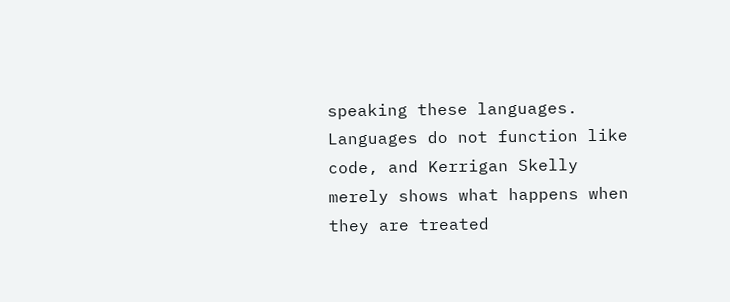speaking these languages. Languages do not function like code, and Kerrigan Skelly merely shows what happens when they are treated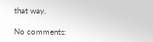that way.

No comments: